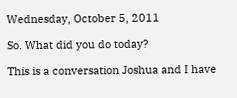Wednesday, October 5, 2011

So. What did you do today?

This is a conversation Joshua and I have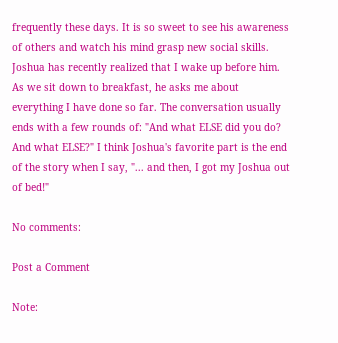frequently these days. It is so sweet to see his awareness of others and watch his mind grasp new social skills. Joshua has recently realized that I wake up before him. As we sit down to breakfast, he asks me about everything I have done so far. The conversation usually ends with a few rounds of: "And what ELSE did you do? And what ELSE?" I think Joshua's favorite part is the end of the story when I say, "... and then, I got my Joshua out of bed!"

No comments:

Post a Comment

Note: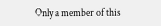Only a member of this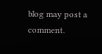blog may post a comment.